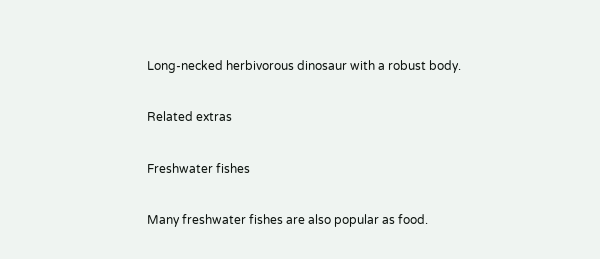Long-necked herbivorous dinosaur with a robust body.

Related extras

Freshwater fishes

Many freshwater fishes are also popular as food.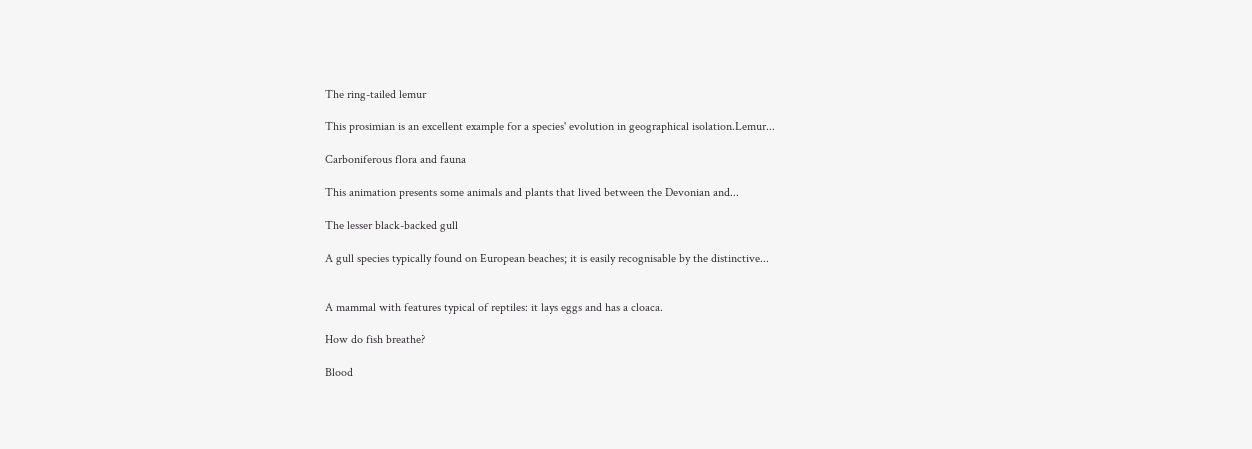The ring-tailed lemur

This prosimian is an excellent example for a species' evolution in geographical isolation.Lemur...

Carboniferous flora and fauna

This animation presents some animals and plants that lived between the Devonian and...

The lesser black-backed gull

A gull species typically found on European beaches; it is easily recognisable by the distinctive...


A mammal with features typical of reptiles: it lays eggs and has a cloaca.

How do fish breathe?

Blood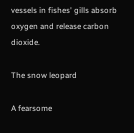vessels in fishes' gills absorb oxygen and release carbon dioxide.

The snow leopard

A fearsome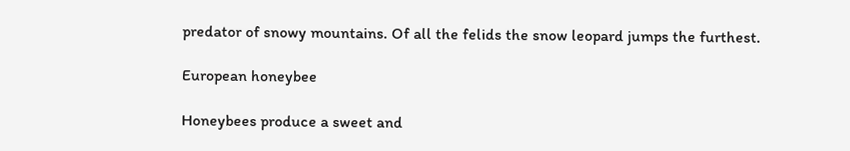predator of snowy mountains. Of all the felids the snow leopard jumps the furthest.

European honeybee

Honeybees produce a sweet and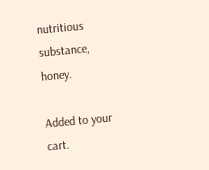nutritious substance, honey.

Added to your cart.